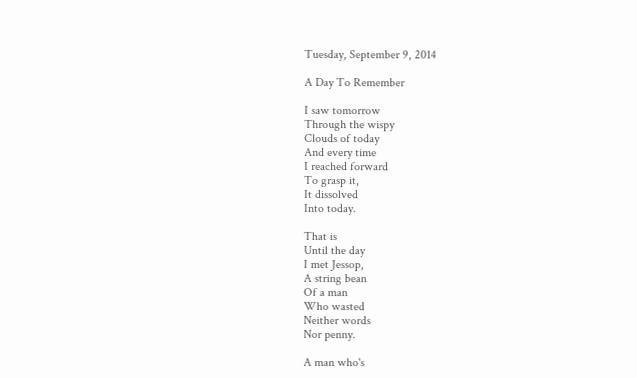Tuesday, September 9, 2014

A Day To Remember

I saw tomorrow
Through the wispy
Clouds of today
And every time
I reached forward
To grasp it,
It dissolved
Into today.

That is
Until the day
I met Jessop,
A string bean
Of a man
Who wasted
Neither words
Nor penny.

A man who's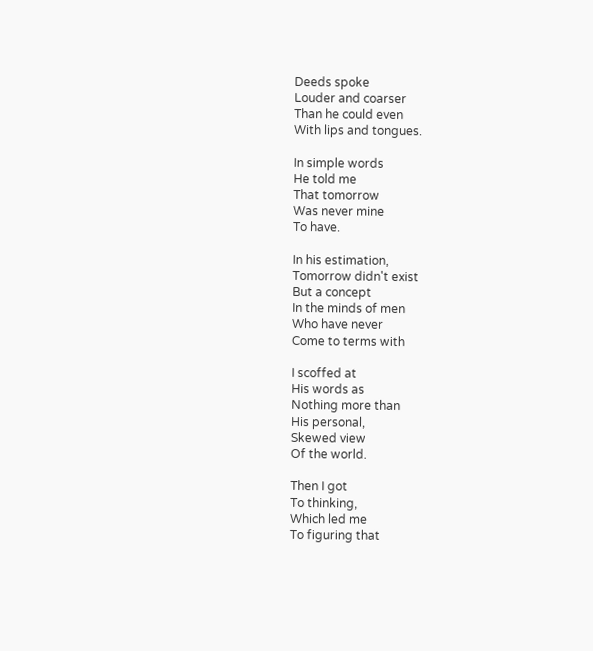Deeds spoke
Louder and coarser
Than he could even
With lips and tongues.

In simple words
He told me
That tomorrow
Was never mine
To have.

In his estimation,
Tomorrow didn't exist
But a concept
In the minds of men
Who have never
Come to terms with

I scoffed at
His words as
Nothing more than
His personal,
Skewed view
Of the world.

Then I got
To thinking,
Which led me
To figuring that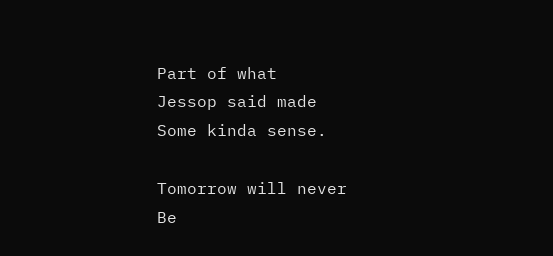Part of what
Jessop said made
Some kinda sense.

Tomorrow will never
Be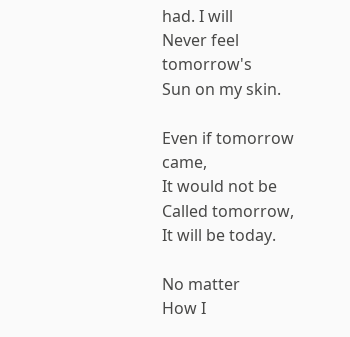had. I will
Never feel tomorrow's
Sun on my skin.

Even if tomorrow came,
It would not be
Called tomorrow,
It will be today.

No matter
How I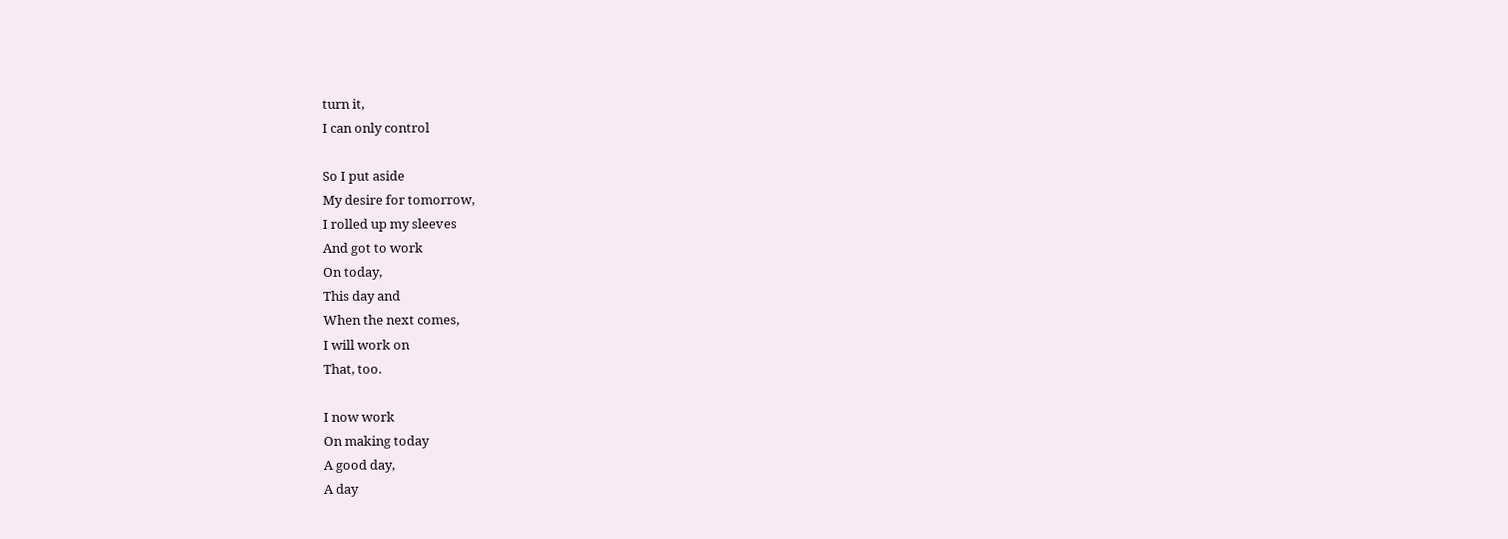turn it,
I can only control

So I put aside
My desire for tomorrow,
I rolled up my sleeves
And got to work
On today,
This day and
When the next comes,
I will work on
That, too.

I now work
On making today
A good day,
A day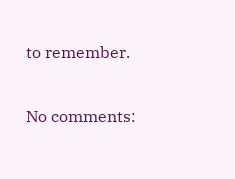to remember.

No comments: